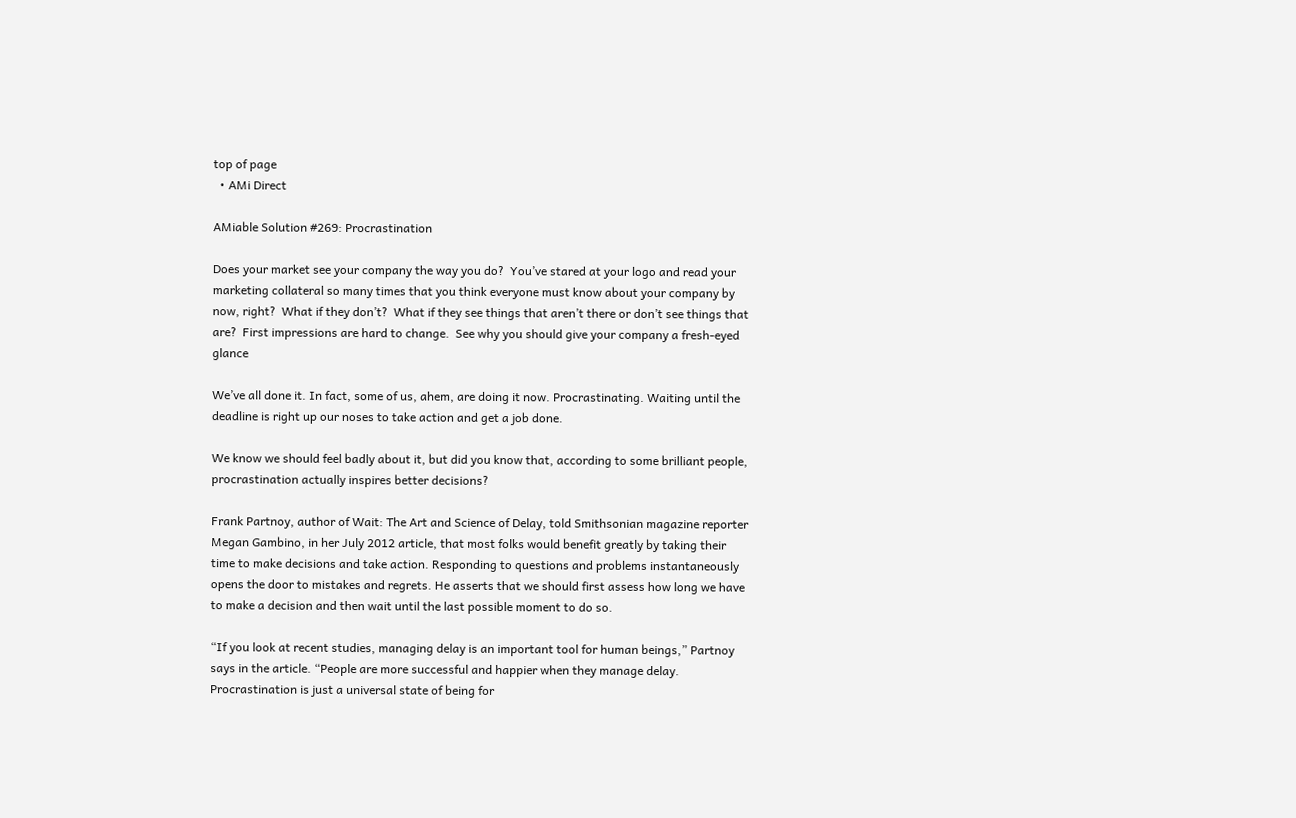top of page
  • AMi Direct

AMiable Solution #269: Procrastination

Does your market see your company the way you do?  You’ve stared at your logo and read your marketing collateral so many times that you think everyone must know about your company by now, right?  What if they don’t?  What if they see things that aren’t there or don’t see things that are?  First impressions are hard to change.  See why you should give your company a fresh-eyed glance

We’ve all done it. In fact, some of us, ahem, are doing it now. Procrastinating. Waiting until the deadline is right up our noses to take action and get a job done.

We know we should feel badly about it, but did you know that, according to some brilliant people, procrastination actually inspires better decisions?

Frank Partnoy, author of Wait: The Art and Science of Delay, told Smithsonian magazine reporter Megan Gambino, in her July 2012 article, that most folks would benefit greatly by taking their time to make decisions and take action. Responding to questions and problems instantaneously opens the door to mistakes and regrets. He asserts that we should first assess how long we have to make a decision and then wait until the last possible moment to do so.

“If you look at recent studies, managing delay is an important tool for human beings,” Partnoy says in the article. “People are more successful and happier when they manage delay. Procrastination is just a universal state of being for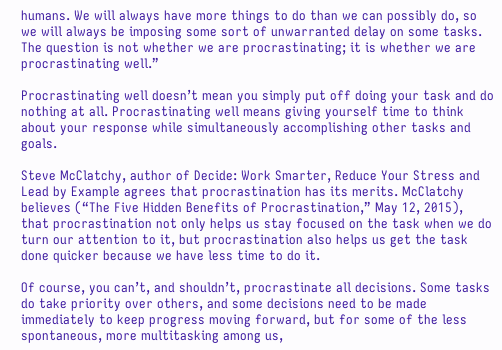humans. We will always have more things to do than we can possibly do, so we will always be imposing some sort of unwarranted delay on some tasks. The question is not whether we are procrastinating; it is whether we are procrastinating well.”

Procrastinating well doesn’t mean you simply put off doing your task and do nothing at all. Procrastinating well means giving yourself time to think about your response while simultaneously accomplishing other tasks and goals.

Steve McClatchy, author of Decide: Work Smarter, Reduce Your Stress and Lead by Example agrees that procrastination has its merits. McClatchy believes (“The Five Hidden Benefits of Procrastination,” May 12, 2015), that procrastination not only helps us stay focused on the task when we do turn our attention to it, but procrastination also helps us get the task done quicker because we have less time to do it.

Of course, you can’t, and shouldn’t, procrastinate all decisions. Some tasks do take priority over others, and some decisions need to be made immediately to keep progress moving forward, but for some of the less spontaneous, more multitasking among us,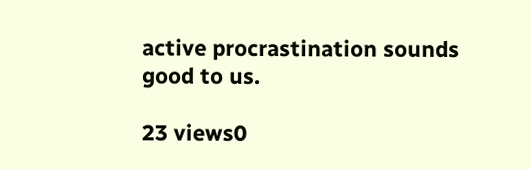active procrastination sounds good to us.

23 views0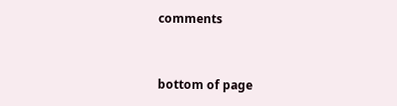comments


bottom of page